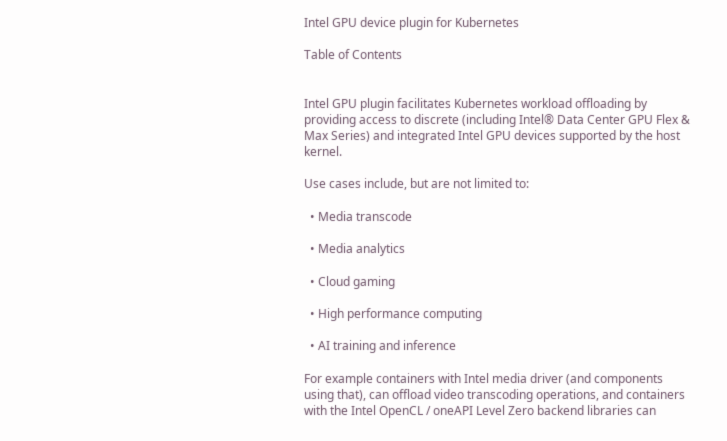Intel GPU device plugin for Kubernetes

Table of Contents


Intel GPU plugin facilitates Kubernetes workload offloading by providing access to discrete (including Intel® Data Center GPU Flex & Max Series) and integrated Intel GPU devices supported by the host kernel.

Use cases include, but are not limited to:

  • Media transcode

  • Media analytics

  • Cloud gaming

  • High performance computing

  • AI training and inference

For example containers with Intel media driver (and components using that), can offload video transcoding operations, and containers with the Intel OpenCL / oneAPI Level Zero backend libraries can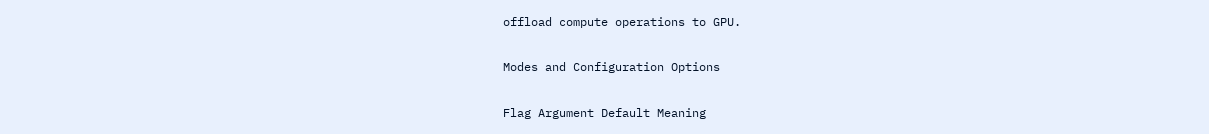offload compute operations to GPU.

Modes and Configuration Options

Flag Argument Default Meaning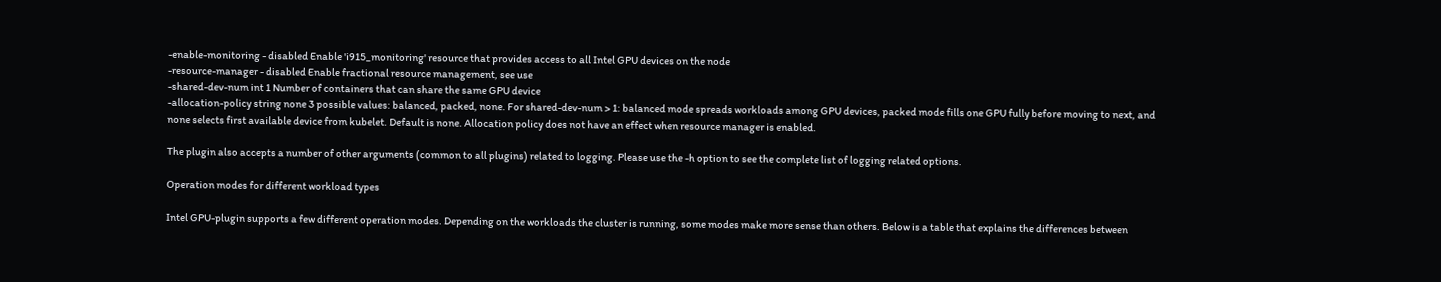-enable-monitoring - disabled Enable 'i915_monitoring' resource that provides access to all Intel GPU devices on the node
-resource-manager - disabled Enable fractional resource management, see use
-shared-dev-num int 1 Number of containers that can share the same GPU device
-allocation-policy string none 3 possible values: balanced, packed, none. For shared-dev-num > 1: balanced mode spreads workloads among GPU devices, packed mode fills one GPU fully before moving to next, and none selects first available device from kubelet. Default is none. Allocation policy does not have an effect when resource manager is enabled.

The plugin also accepts a number of other arguments (common to all plugins) related to logging. Please use the -h option to see the complete list of logging related options.

Operation modes for different workload types

Intel GPU-plugin supports a few different operation modes. Depending on the workloads the cluster is running, some modes make more sense than others. Below is a table that explains the differences between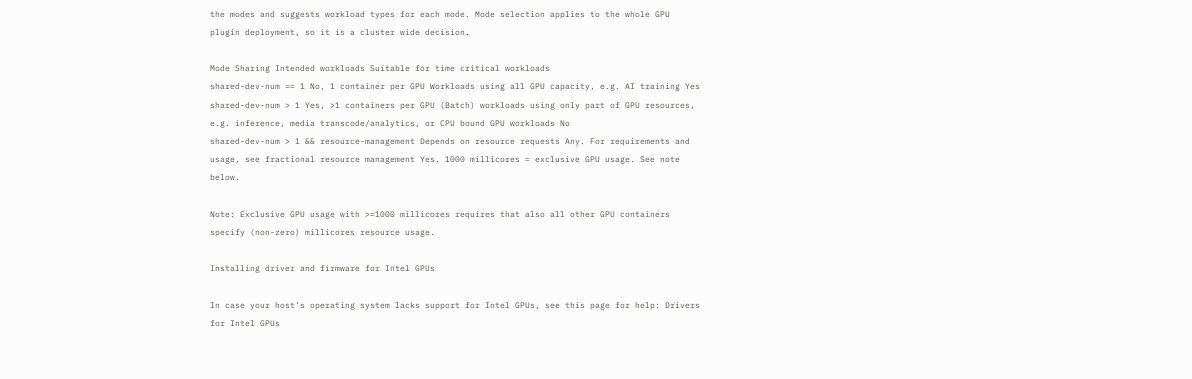the modes and suggests workload types for each mode. Mode selection applies to the whole GPU plugin deployment, so it is a cluster wide decision.

Mode Sharing Intended workloads Suitable for time critical workloads
shared-dev-num == 1 No, 1 container per GPU Workloads using all GPU capacity, e.g. AI training Yes
shared-dev-num > 1 Yes, >1 containers per GPU (Batch) workloads using only part of GPU resources, e.g. inference, media transcode/analytics, or CPU bound GPU workloads No
shared-dev-num > 1 && resource-management Depends on resource requests Any. For requirements and usage, see fractional resource management Yes. 1000 millicores = exclusive GPU usage. See note below.

Note: Exclusive GPU usage with >=1000 millicores requires that also all other GPU containers specify (non-zero) millicores resource usage.

Installing driver and firmware for Intel GPUs

In case your host’s operating system lacks support for Intel GPUs, see this page for help: Drivers for Intel GPUs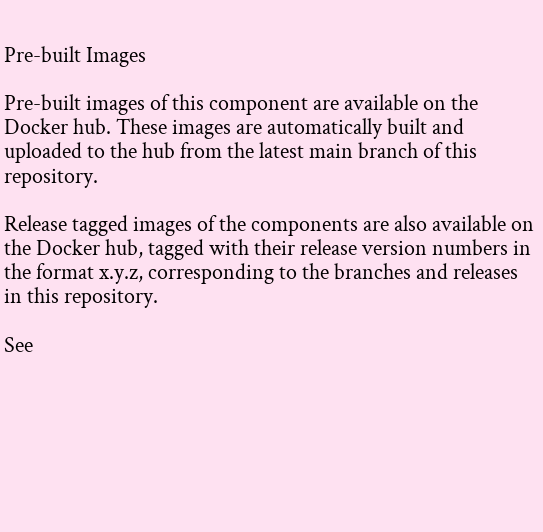Pre-built Images

Pre-built images of this component are available on the Docker hub. These images are automatically built and uploaded to the hub from the latest main branch of this repository.

Release tagged images of the components are also available on the Docker hub, tagged with their release version numbers in the format x.y.z, corresponding to the branches and releases in this repository.

See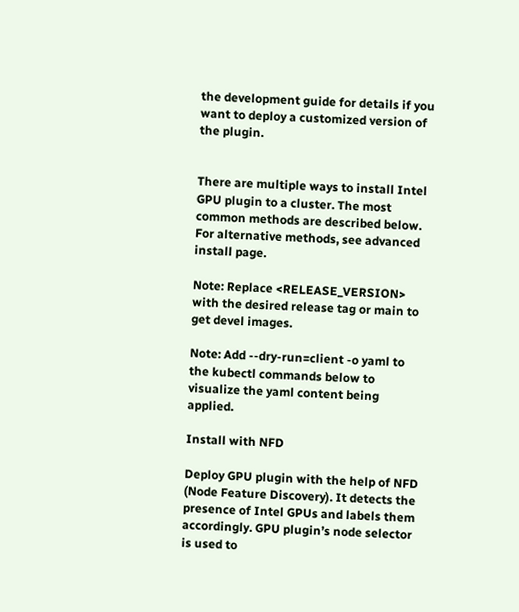the development guide for details if you want to deploy a customized version of the plugin.


There are multiple ways to install Intel GPU plugin to a cluster. The most common methods are described below. For alternative methods, see advanced install page.

Note: Replace <RELEASE_VERSION> with the desired release tag or main to get devel images.

Note: Add --dry-run=client -o yaml to the kubectl commands below to visualize the yaml content being applied.

Install with NFD

Deploy GPU plugin with the help of NFD (Node Feature Discovery). It detects the presence of Intel GPUs and labels them accordingly. GPU plugin’s node selector is used to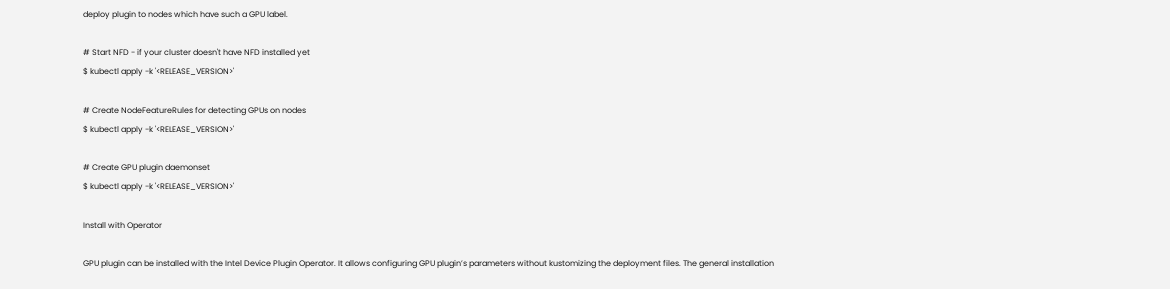deploy plugin to nodes which have such a GPU label.

# Start NFD - if your cluster doesn't have NFD installed yet
$ kubectl apply -k '<RELEASE_VERSION>'

# Create NodeFeatureRules for detecting GPUs on nodes
$ kubectl apply -k '<RELEASE_VERSION>'

# Create GPU plugin daemonset
$ kubectl apply -k '<RELEASE_VERSION>'

Install with Operator

GPU plugin can be installed with the Intel Device Plugin Operator. It allows configuring GPU plugin’s parameters without kustomizing the deployment files. The general installation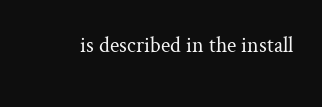is described in the install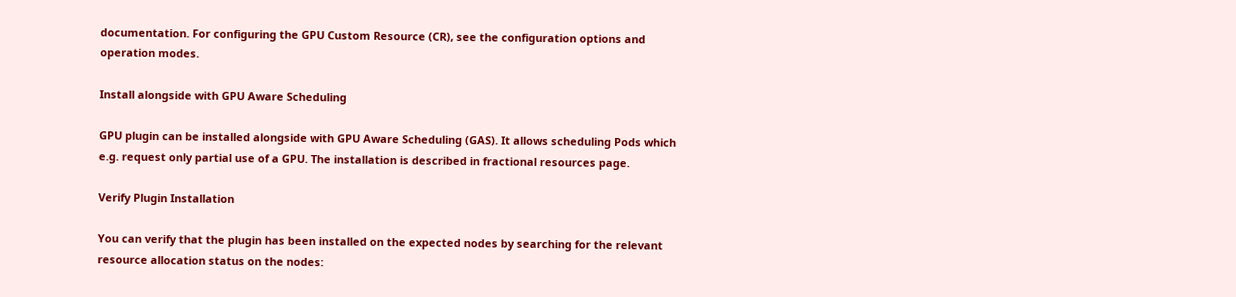documentation. For configuring the GPU Custom Resource (CR), see the configuration options and operation modes.

Install alongside with GPU Aware Scheduling

GPU plugin can be installed alongside with GPU Aware Scheduling (GAS). It allows scheduling Pods which e.g. request only partial use of a GPU. The installation is described in fractional resources page.

Verify Plugin Installation

You can verify that the plugin has been installed on the expected nodes by searching for the relevant resource allocation status on the nodes: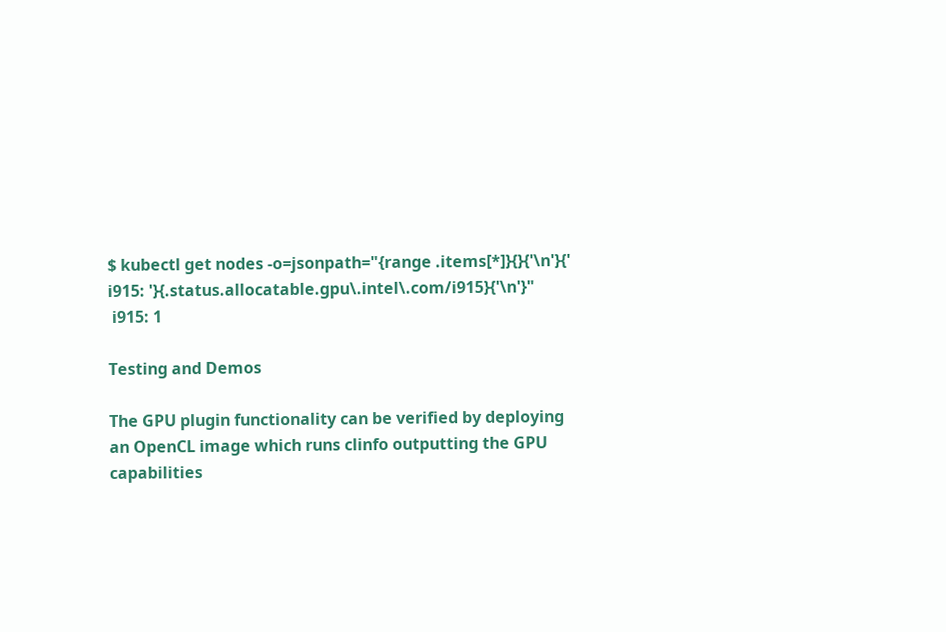$ kubectl get nodes -o=jsonpath="{range .items[*]}{}{'\n'}{' i915: '}{.status.allocatable.gpu\.intel\.com/i915}{'\n'}"
 i915: 1

Testing and Demos

The GPU plugin functionality can be verified by deploying an OpenCL image which runs clinfo outputting the GPU capabilities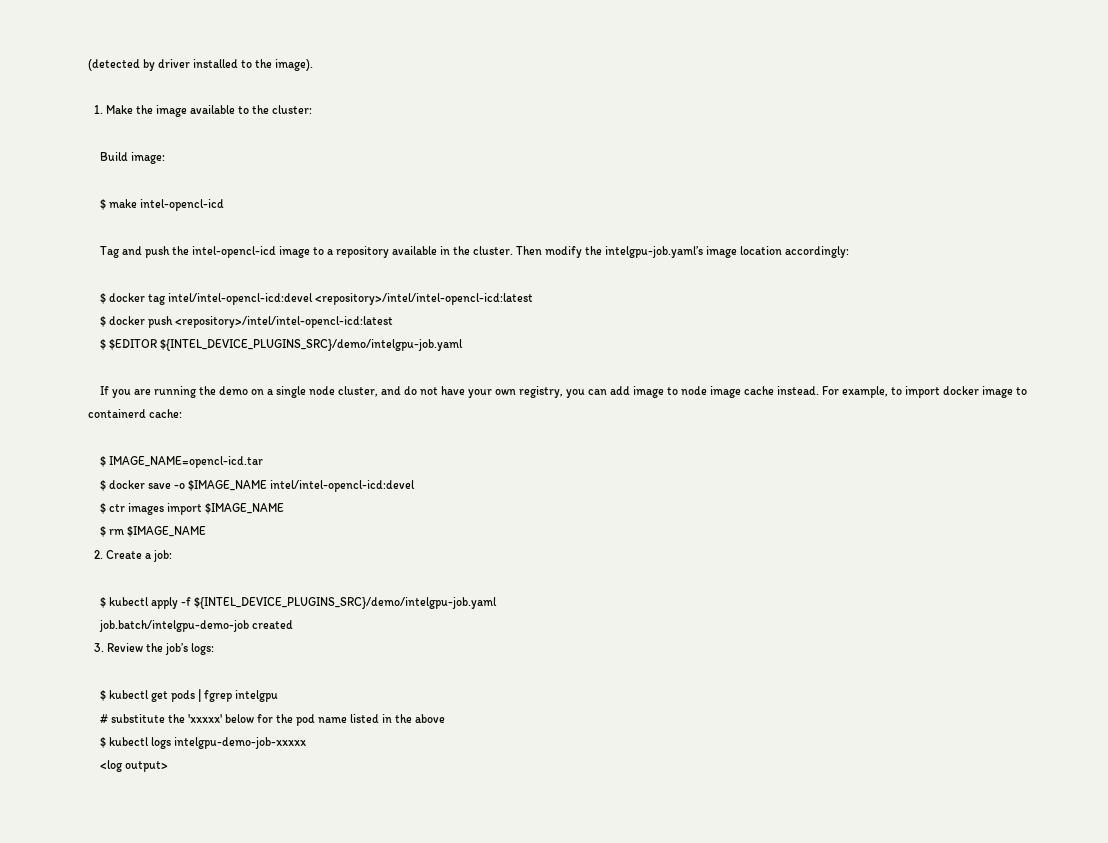(detected by driver installed to the image).

  1. Make the image available to the cluster:

    Build image:

    $ make intel-opencl-icd

    Tag and push the intel-opencl-icd image to a repository available in the cluster. Then modify the intelgpu-job.yaml’s image location accordingly:

    $ docker tag intel/intel-opencl-icd:devel <repository>/intel/intel-opencl-icd:latest
    $ docker push <repository>/intel/intel-opencl-icd:latest
    $ $EDITOR ${INTEL_DEVICE_PLUGINS_SRC}/demo/intelgpu-job.yaml

    If you are running the demo on a single node cluster, and do not have your own registry, you can add image to node image cache instead. For example, to import docker image to containerd cache:

    $ IMAGE_NAME=opencl-icd.tar
    $ docker save -o $IMAGE_NAME intel/intel-opencl-icd:devel
    $ ctr images import $IMAGE_NAME
    $ rm $IMAGE_NAME
  2. Create a job:

    $ kubectl apply -f ${INTEL_DEVICE_PLUGINS_SRC}/demo/intelgpu-job.yaml
    job.batch/intelgpu-demo-job created
  3. Review the job’s logs:

    $ kubectl get pods | fgrep intelgpu
    # substitute the 'xxxxx' below for the pod name listed in the above
    $ kubectl logs intelgpu-demo-job-xxxxx
    <log output>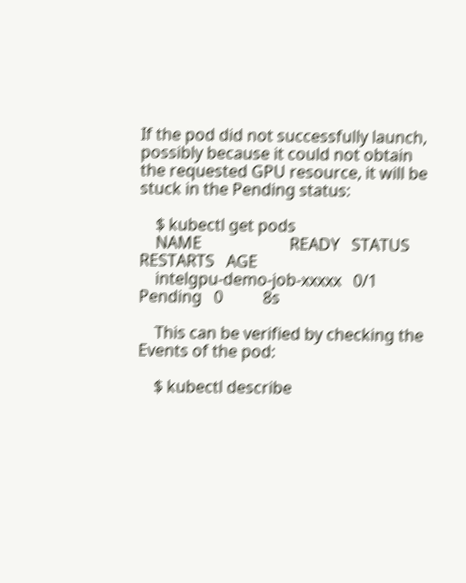If the pod did not successfully launch, possibly because it could not obtain the requested GPU resource, it will be stuck in the Pending status:

    $ kubectl get pods
    NAME                      READY   STATUS    RESTARTS   AGE
    intelgpu-demo-job-xxxxx   0/1     Pending   0          8s

    This can be verified by checking the Events of the pod:

    $ kubectl describe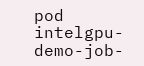pod intelgpu-demo-job-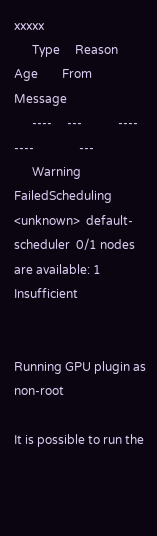xxxxx
      Type     Reason            Age        From               Message
      ----     ---            ----       ----               ---
      Warning  FailedScheduling  <unknown>  default-scheduler  0/1 nodes are available: 1 Insufficient


Running GPU plugin as non-root

It is possible to run the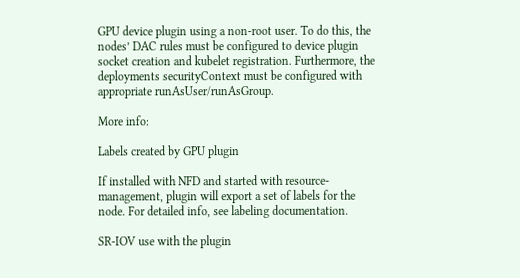GPU device plugin using a non-root user. To do this, the nodes’ DAC rules must be configured to device plugin socket creation and kubelet registration. Furthermore, the deployments securityContext must be configured with appropriate runAsUser/runAsGroup.

More info:

Labels created by GPU plugin

If installed with NFD and started with resource-management, plugin will export a set of labels for the node. For detailed info, see labeling documentation.

SR-IOV use with the plugin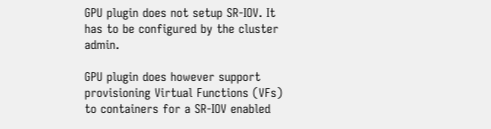GPU plugin does not setup SR-IOV. It has to be configured by the cluster admin.

GPU plugin does however support provisioning Virtual Functions (VFs) to containers for a SR-IOV enabled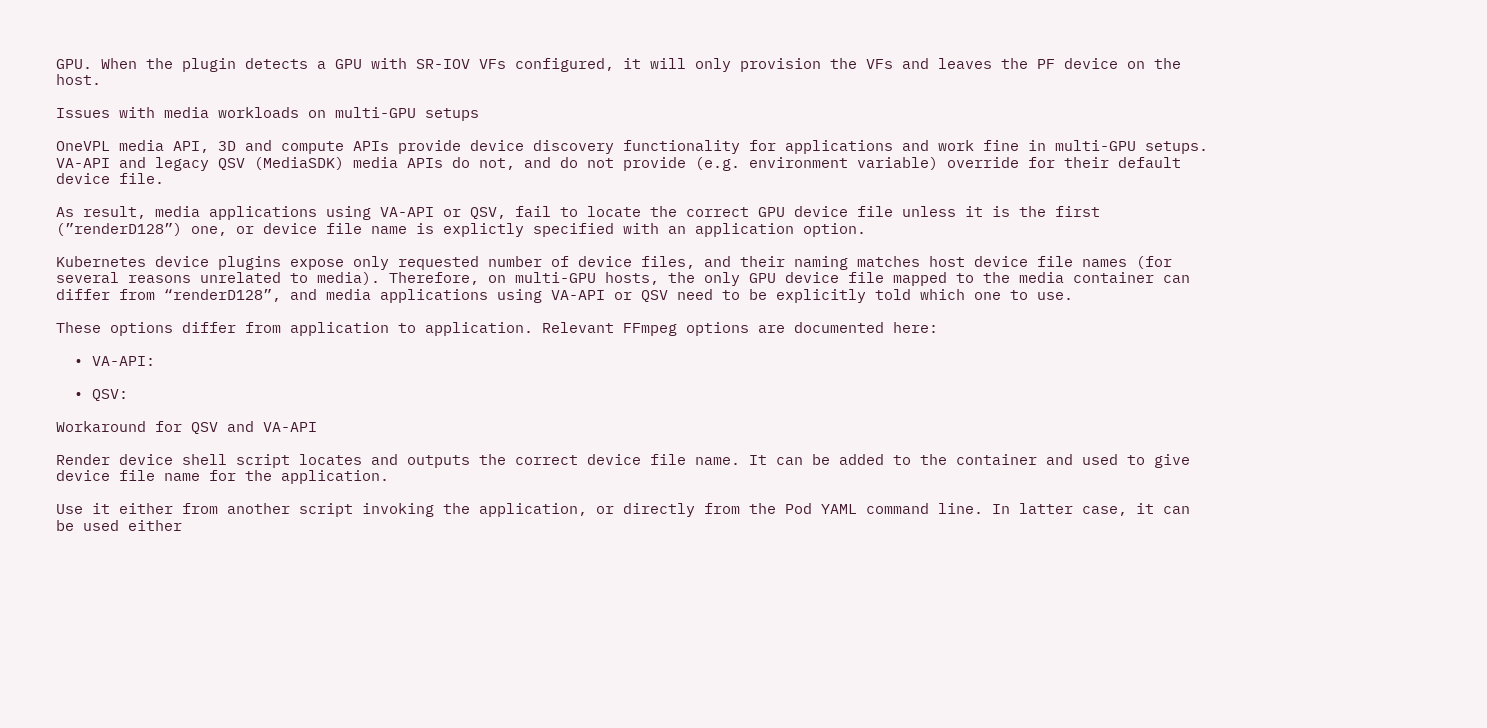GPU. When the plugin detects a GPU with SR-IOV VFs configured, it will only provision the VFs and leaves the PF device on the host.

Issues with media workloads on multi-GPU setups

OneVPL media API, 3D and compute APIs provide device discovery functionality for applications and work fine in multi-GPU setups. VA-API and legacy QSV (MediaSDK) media APIs do not, and do not provide (e.g. environment variable) override for their default device file.

As result, media applications using VA-API or QSV, fail to locate the correct GPU device file unless it is the first (”renderD128”) one, or device file name is explictly specified with an application option.

Kubernetes device plugins expose only requested number of device files, and their naming matches host device file names (for several reasons unrelated to media). Therefore, on multi-GPU hosts, the only GPU device file mapped to the media container can differ from “renderD128”, and media applications using VA-API or QSV need to be explicitly told which one to use.

These options differ from application to application. Relevant FFmpeg options are documented here:

  • VA-API:

  • QSV:

Workaround for QSV and VA-API

Render device shell script locates and outputs the correct device file name. It can be added to the container and used to give device file name for the application.

Use it either from another script invoking the application, or directly from the Pod YAML command line. In latter case, it can be used either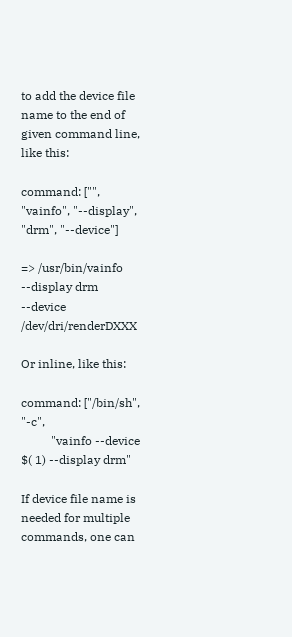to add the device file name to the end of given command line, like this:

command: ["", "vainfo", "--display", "drm", "--device"]

=> /usr/bin/vainfo --display drm --device /dev/dri/renderDXXX

Or inline, like this:

command: ["/bin/sh", "-c",
          "vainfo --device $( 1) --display drm"

If device file name is needed for multiple commands, one can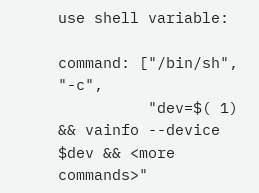use shell variable:

command: ["/bin/sh", "-c",
          "dev=$( 1) && vainfo --device $dev && <more commands>"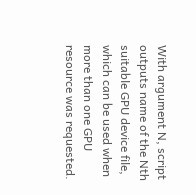With argument N, script outputs name of the Nth suitable GPU device file, which can be used when more than one GPU resource was requested.